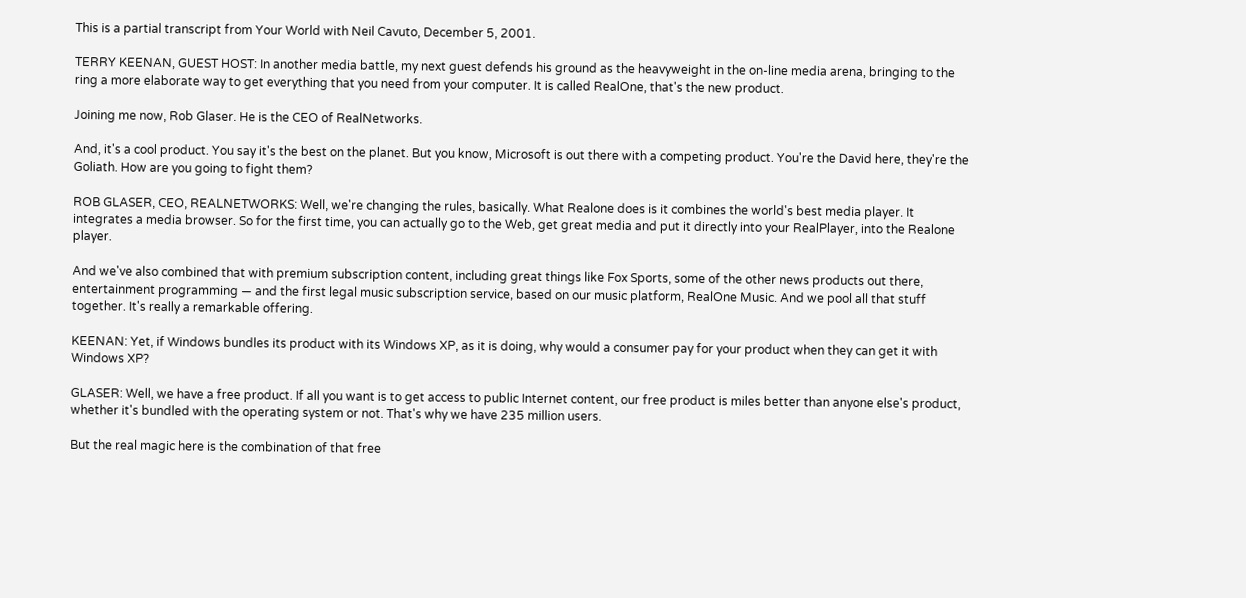This is a partial transcript from Your World with Neil Cavuto, December 5, 2001.

TERRY KEENAN, GUEST HOST: In another media battle, my next guest defends his ground as the heavyweight in the on-line media arena, bringing to the ring a more elaborate way to get everything that you need from your computer. It is called RealOne, that's the new product.

Joining me now, Rob Glaser. He is the CEO of RealNetworks.

And, it's a cool product. You say it's the best on the planet. But you know, Microsoft is out there with a competing product. You're the David here, they're the Goliath. How are you going to fight them?

ROB GLASER, CEO, REALNETWORKS: Well, we're changing the rules, basically. What Realone does is it combines the world's best media player. It integrates a media browser. So for the first time, you can actually go to the Web, get great media and put it directly into your RealPlayer, into the Realone player.

And we've also combined that with premium subscription content, including great things like Fox Sports, some of the other news products out there, entertainment programming — and the first legal music subscription service, based on our music platform, RealOne Music. And we pool all that stuff together. It's really a remarkable offering.

KEENAN: Yet, if Windows bundles its product with its Windows XP, as it is doing, why would a consumer pay for your product when they can get it with Windows XP?

GLASER: Well, we have a free product. If all you want is to get access to public Internet content, our free product is miles better than anyone else's product, whether it's bundled with the operating system or not. That's why we have 235 million users.

But the real magic here is the combination of that free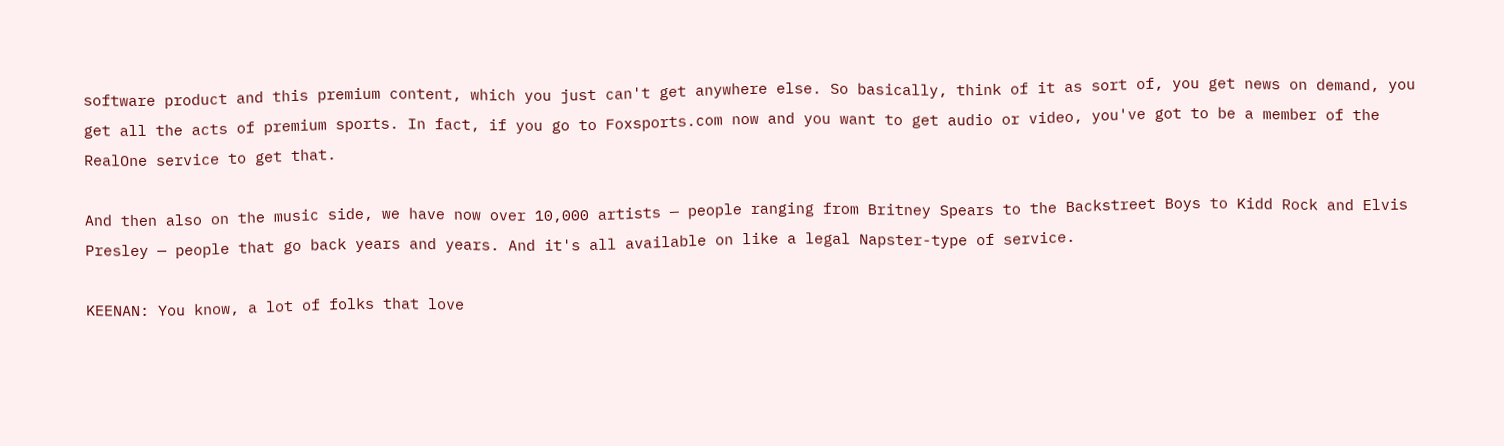software product and this premium content, which you just can't get anywhere else. So basically, think of it as sort of, you get news on demand, you get all the acts of premium sports. In fact, if you go to Foxsports.com now and you want to get audio or video, you've got to be a member of the RealOne service to get that.

And then also on the music side, we have now over 10,000 artists — people ranging from Britney Spears to the Backstreet Boys to Kidd Rock and Elvis Presley — people that go back years and years. And it's all available on like a legal Napster-type of service.

KEENAN: You know, a lot of folks that love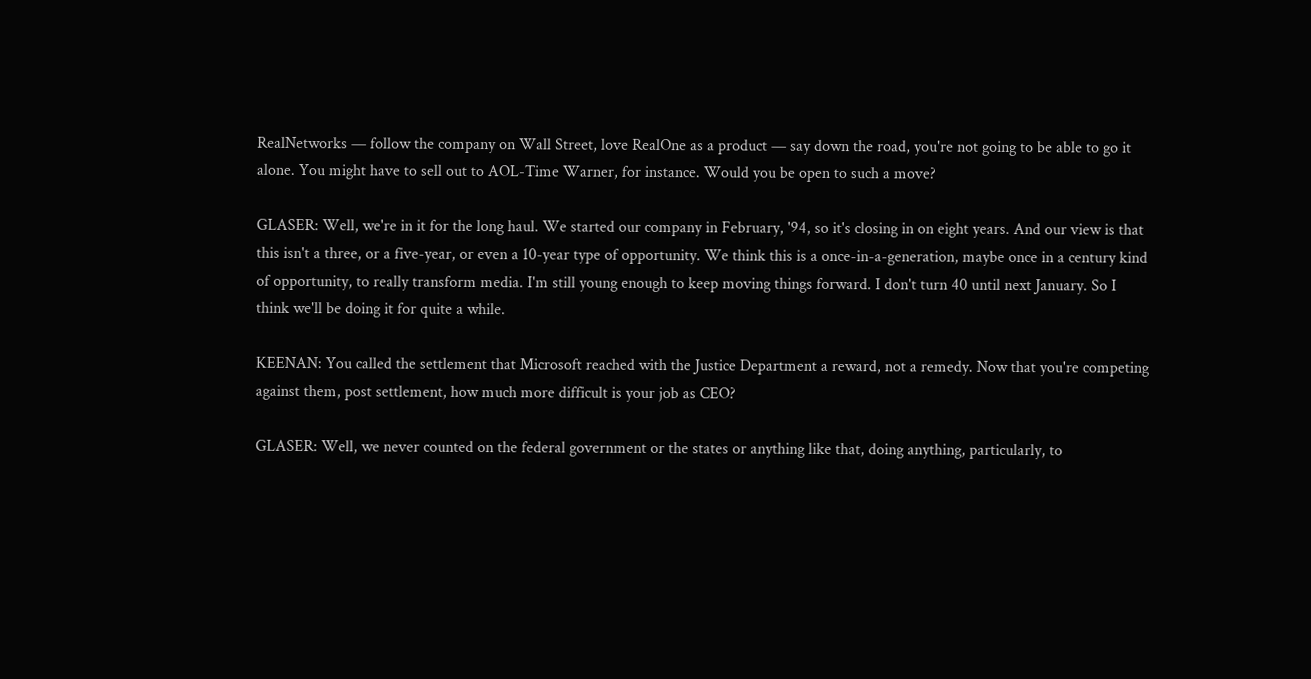RealNetworks — follow the company on Wall Street, love RealOne as a product — say down the road, you're not going to be able to go it alone. You might have to sell out to AOL-Time Warner, for instance. Would you be open to such a move?

GLASER: Well, we're in it for the long haul. We started our company in February, '94, so it's closing in on eight years. And our view is that this isn't a three, or a five-year, or even a 10-year type of opportunity. We think this is a once-in-a-generation, maybe once in a century kind of opportunity, to really transform media. I'm still young enough to keep moving things forward. I don't turn 40 until next January. So I think we'll be doing it for quite a while.

KEENAN: You called the settlement that Microsoft reached with the Justice Department a reward, not a remedy. Now that you're competing against them, post settlement, how much more difficult is your job as CEO?

GLASER: Well, we never counted on the federal government or the states or anything like that, doing anything, particularly, to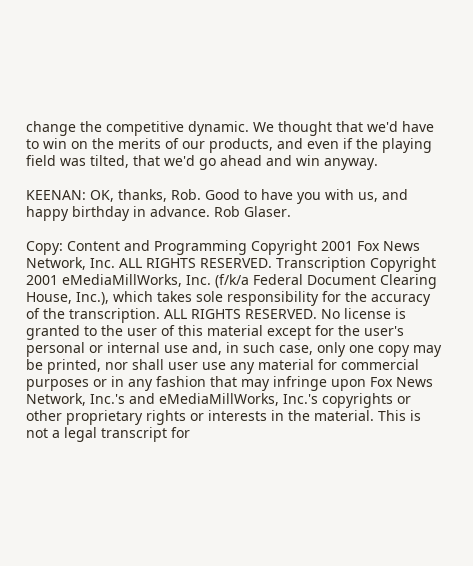change the competitive dynamic. We thought that we'd have to win on the merits of our products, and even if the playing field was tilted, that we'd go ahead and win anyway.

KEENAN: OK, thanks, Rob. Good to have you with us, and happy birthday in advance. Rob Glaser.

Copy: Content and Programming Copyright 2001 Fox News Network, Inc. ALL RIGHTS RESERVED. Transcription Copyright 2001 eMediaMillWorks, Inc. (f/k/a Federal Document Clearing House, Inc.), which takes sole responsibility for the accuracy of the transcription. ALL RIGHTS RESERVED. No license is granted to the user of this material except for the user's personal or internal use and, in such case, only one copy may be printed, nor shall user use any material for commercial purposes or in any fashion that may infringe upon Fox News Network, Inc.'s and eMediaMillWorks, Inc.'s copyrights or other proprietary rights or interests in the material. This is not a legal transcript for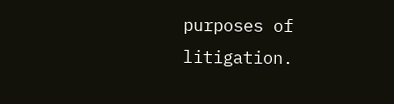purposes of litigation.